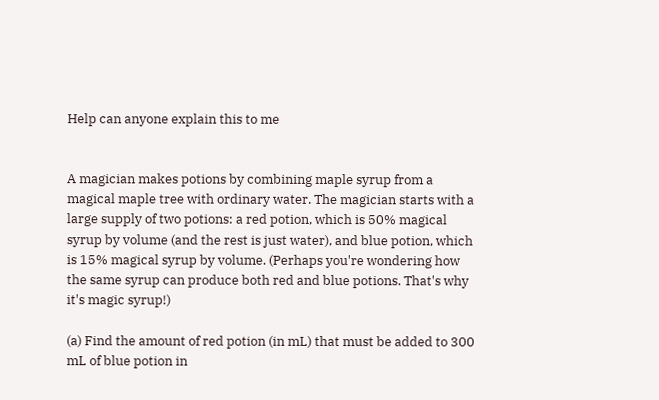Help can anyone explain this to me


A magician makes potions by combining maple syrup from a magical maple tree with ordinary water. The magician starts with a large supply of two potions: a red potion, which is 50% magical syrup by volume (and the rest is just water), and blue potion, which is 15% magical syrup by volume. (Perhaps you're wondering how the same syrup can produce both red and blue potions. That's why it's magic syrup!)

(a) Find the amount of red potion (in mL) that must be added to 300 mL of blue potion in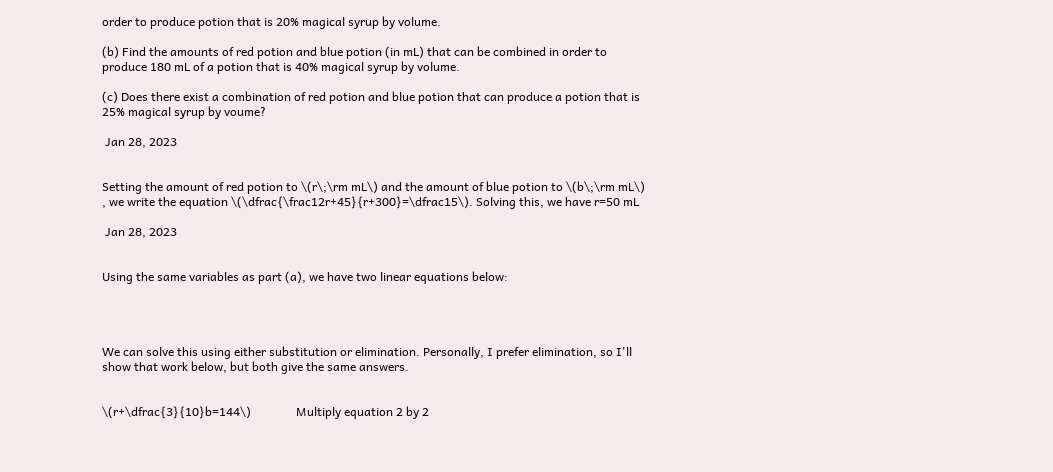order to produce potion that is 20% magical syrup by volume.

(b) Find the amounts of red potion and blue potion (in mL) that can be combined in order to produce 180 mL of a potion that is 40% magical syrup by volume.

(c) Does there exist a combination of red potion and blue potion that can produce a potion that is 25% magical syrup by voume?

 Jan 28, 2023


Setting the amount of red potion to \(r\;\rm mL\) and the amount of blue potion to \(b\;\rm mL\) , we write the equation \(\dfrac{\frac12r+45}{r+300}=\dfrac15\). Solving this, we have r=50 mL

 Jan 28, 2023


Using the same variables as part (a), we have two linear equations below:




We can solve this using either substitution or elimination. Personally, I prefer elimination, so I'll show that work below, but both give the same answers.


\(r+\dfrac{3}{10}b=144\)               Multiply equation 2 by 2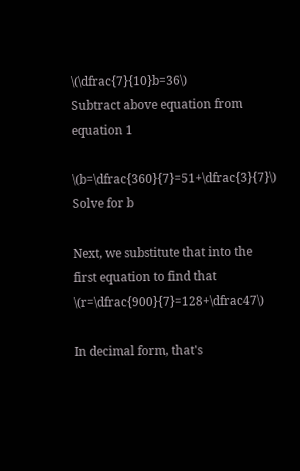\(\dfrac{7}{10}b=36\)                        Subtract above equation from equation 1

\(b=\dfrac{360}{7}=51+\dfrac{3}{7}\)       Solve for b

Next, we substitute that into the first equation to find that \(r=\dfrac{900}{7}=128+\dfrac47\)

In decimal form, that's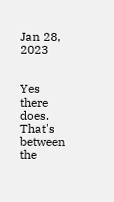Jan 28, 2023


Yes there does. That's between the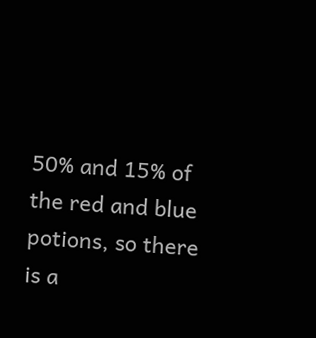50% and 15% of the red and blue potions, so there is a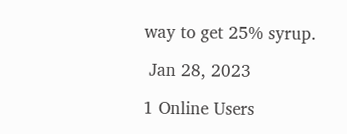way to get 25% syrup.

 Jan 28, 2023

1 Online Users